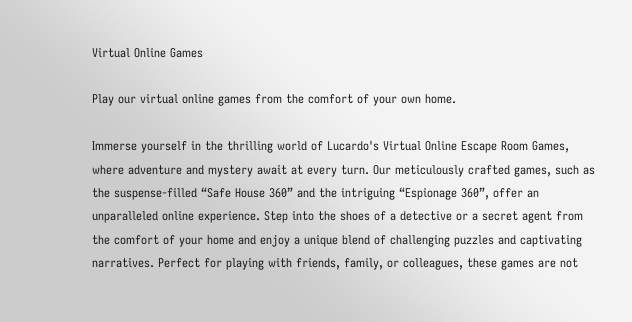Virtual Online Games

Play our virtual online games from the comfort of your own home.

Immerse yourself in the thrilling world of Lucardo's Virtual Online Escape Room Games, where adventure and mystery await at every turn. Our meticulously crafted games, such as the suspense-filled “Safe House 360” and the intriguing “Espionage 360”, offer an unparalleled online experience. Step into the shoes of a detective or a secret agent from the comfort of your home and enjoy a unique blend of challenging puzzles and captivating narratives. Perfect for playing with friends, family, or colleagues, these games are not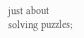just about solving puzzles;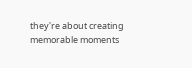they're about creating memorable moments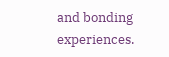and bonding experiences.